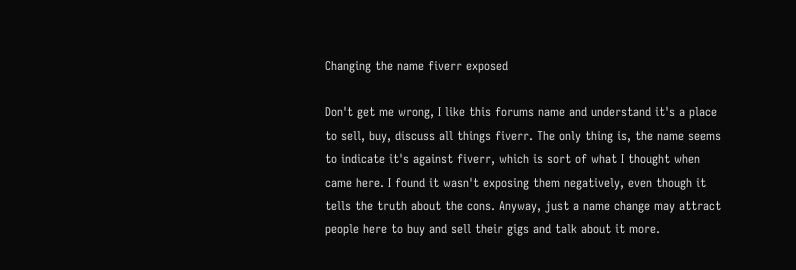Changing the name fiverr exposed

Don't get me wrong, I like this forums name and understand it's a place to sell, buy, discuss all things fiverr. The only thing is, the name seems to indicate it's against fiverr, which is sort of what I thought when came here. I found it wasn't exposing them negatively, even though it tells the truth about the cons. Anyway, just a name change may attract people here to buy and sell their gigs and talk about it more.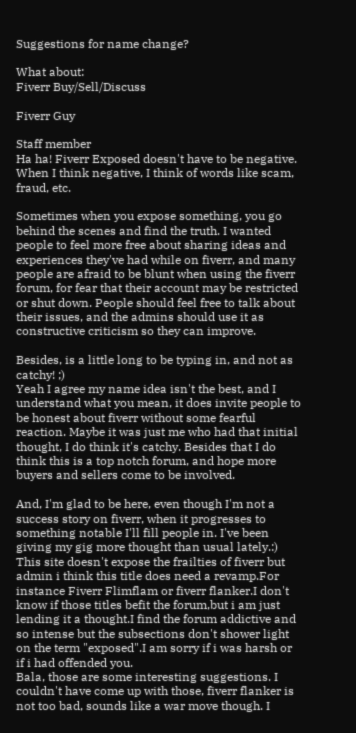Suggestions for name change?

What about:
Fiverr Buy/Sell/Discuss

Fiverr Guy

Staff member
Ha ha! Fiverr Exposed doesn't have to be negative. When I think negative, I think of words like scam, fraud, etc.

Sometimes when you expose something, you go behind the scenes and find the truth. I wanted people to feel more free about sharing ideas and experiences they've had while on fiverr, and many people are afraid to be blunt when using the fiverr forum, for fear that their account may be restricted or shut down. People should feel free to talk about their issues, and the admins should use it as constructive criticism so they can improve.

Besides, is a little long to be typing in, and not as catchy! ;)
Yeah I agree my name idea isn't the best, and I understand what you mean, it does invite people to be honest about fiverr without some fearful reaction. Maybe it was just me who had that initial thought, I do think it's catchy. Besides that I do think this is a top notch forum, and hope more buyers and sellers come to be involved.

And, I'm glad to be here, even though I'm not a success story on fiverr, when it progresses to something notable I'll fill people in. I've been giving my gig more thought than usual lately.:)
This site doesn't expose the frailties of fiverr but admin i think this title does need a revamp.For instance Fiverr Flimflam or fiverr flanker.I don't know if those titles befit the forum,but i am just lending it a thought.I find the forum addictive and so intense but the subsections don't shower light on the term "exposed".I am sorry if i was harsh or if i had offended you.
Bala, those are some interesting suggestions. I couldn't have come up with those, fiverr flanker is not too bad, sounds like a war move though. I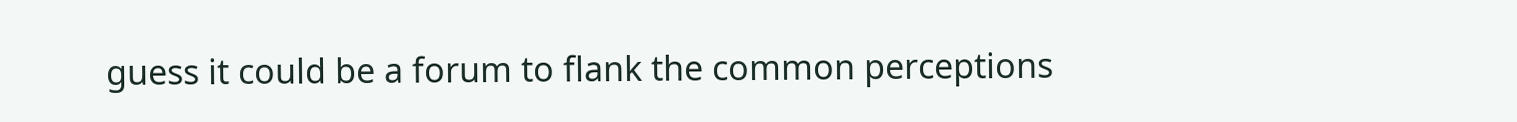guess it could be a forum to flank the common perceptions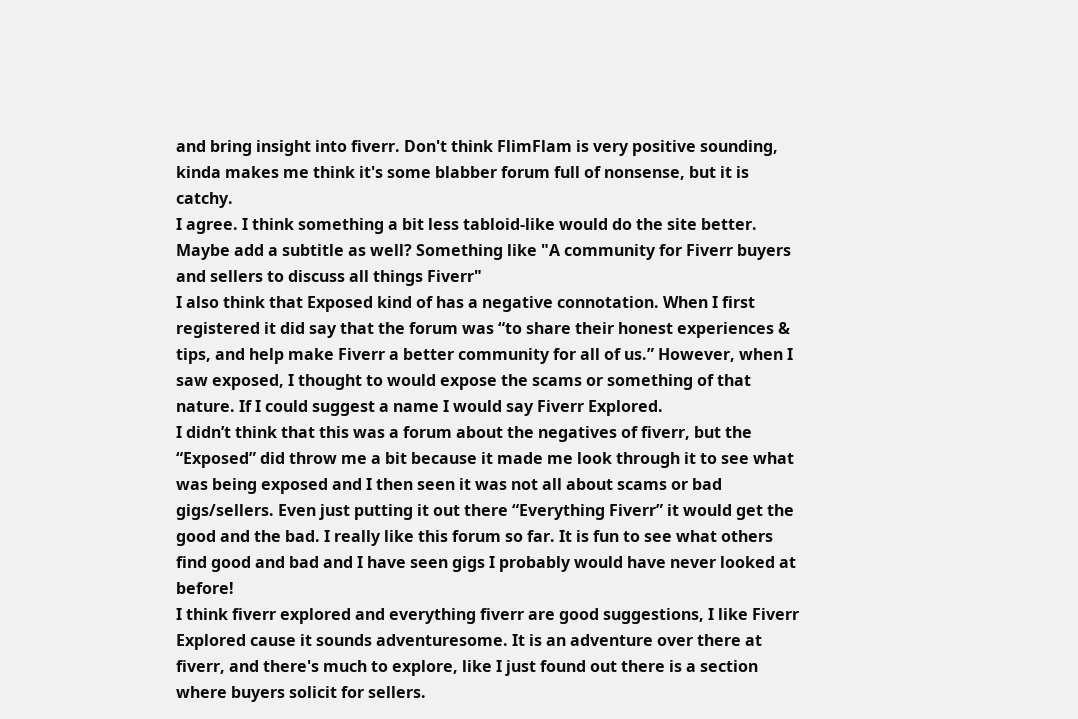and bring insight into fiverr. Don't think FlimFlam is very positive sounding, kinda makes me think it's some blabber forum full of nonsense, but it is catchy.
I agree. I think something a bit less tabloid-like would do the site better. Maybe add a subtitle as well? Something like "A community for Fiverr buyers and sellers to discuss all things Fiverr"
I also think that Exposed kind of has a negative connotation. When I first registered it did say that the forum was “to share their honest experiences & tips, and help make Fiverr a better community for all of us.” However, when I saw exposed, I thought to would expose the scams or something of that nature. If I could suggest a name I would say Fiverr Explored.
I didn’t think that this was a forum about the negatives of fiverr, but the “Exposed” did throw me a bit because it made me look through it to see what was being exposed and I then seen it was not all about scams or bad gigs/sellers. Even just putting it out there “Everything Fiverr” it would get the good and the bad. I really like this forum so far. It is fun to see what others find good and bad and I have seen gigs I probably would have never looked at before!
I think fiverr explored and everything fiverr are good suggestions, I like Fiverr Explored cause it sounds adventuresome. It is an adventure over there at fiverr, and there's much to explore, like I just found out there is a section where buyers solicit for sellers.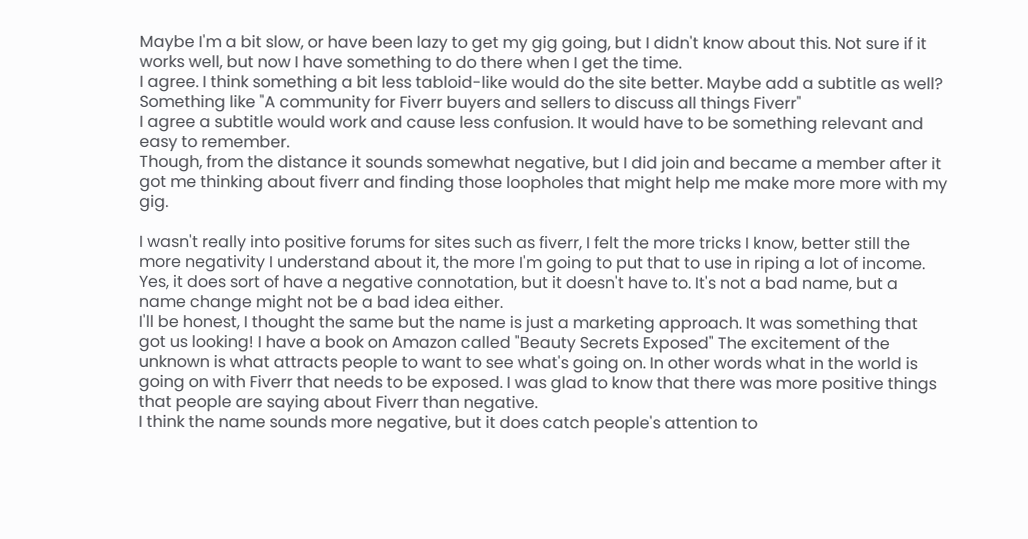Maybe I'm a bit slow, or have been lazy to get my gig going, but I didn't know about this. Not sure if it works well, but now I have something to do there when I get the time.
I agree. I think something a bit less tabloid-like would do the site better. Maybe add a subtitle as well? Something like "A community for Fiverr buyers and sellers to discuss all things Fiverr"
I agree a subtitle would work and cause less confusion. It would have to be something relevant and easy to remember.
Though, from the distance it sounds somewhat negative, but I did join and became a member after it got me thinking about fiverr and finding those loopholes that might help me make more more with my gig.

I wasn't really into positive forums for sites such as fiverr, I felt the more tricks I know, better still the more negativity I understand about it, the more I'm going to put that to use in riping a lot of income.
Yes, it does sort of have a negative connotation, but it doesn't have to. It's not a bad name, but a name change might not be a bad idea either.
I'll be honest, I thought the same but the name is just a marketing approach. It was something that got us looking! I have a book on Amazon called "Beauty Secrets Exposed" The excitement of the unknown is what attracts people to want to see what's going on. In other words what in the world is going on with Fiverr that needs to be exposed. I was glad to know that there was more positive things that people are saying about Fiverr than negative.
I think the name sounds more negative, but it does catch people's attention to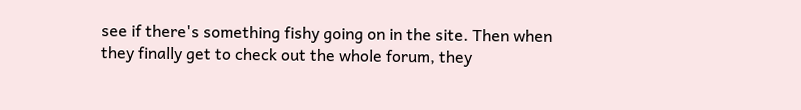see if there's something fishy going on in the site. Then when they finally get to check out the whole forum, they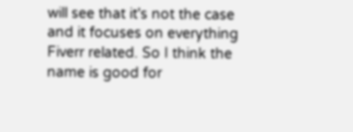will see that it's not the case and it focuses on everything Fiverr related. So I think the name is good for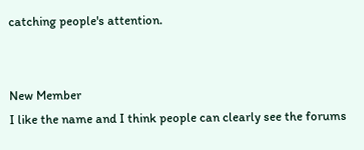catching people's attention.


New Member
I like the name and I think people can clearly see the forums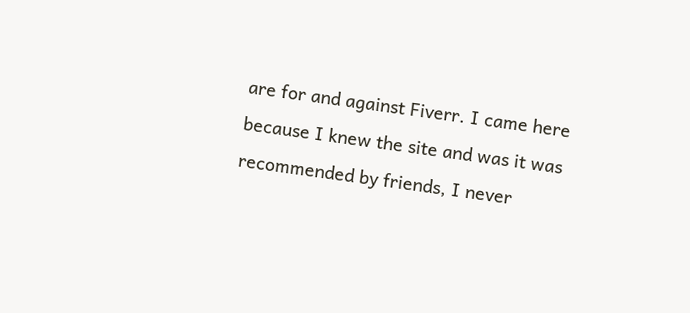are for and against Fiverr. I came here because I knew the site and was it was recommended by friends, I never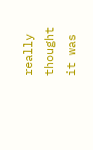really thought it was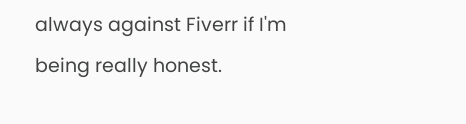always against Fiverr if I'm being really honest.